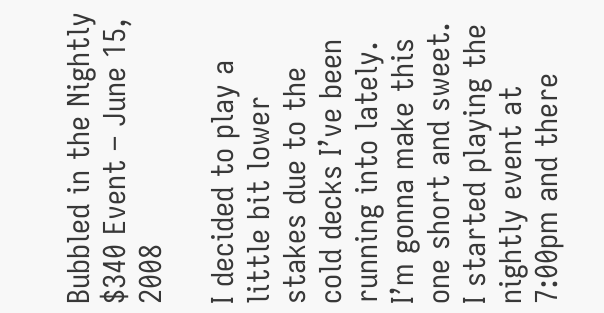Bubbled in the Nightly $340 Event – June 15, 2008

I decided to play a little bit lower stakes due to the cold decks I’ve been running into lately. I’m gonna make this one short and sweet. I started playing the nightly event at 7:00pm and there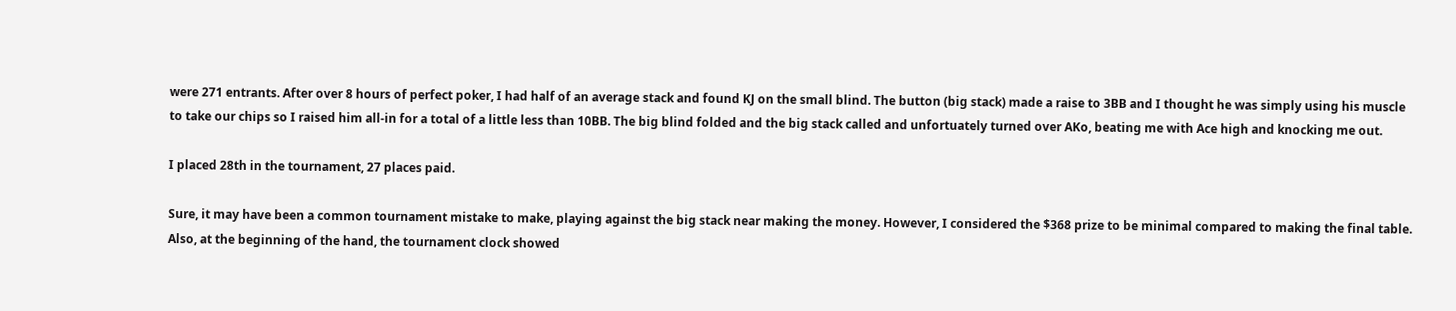were 271 entrants. After over 8 hours of perfect poker, I had half of an average stack and found KJ on the small blind. The button (big stack) made a raise to 3BB and I thought he was simply using his muscle to take our chips so I raised him all-in for a total of a little less than 10BB. The big blind folded and the big stack called and unfortuately turned over AKo, beating me with Ace high and knocking me out.

I placed 28th in the tournament, 27 places paid.

Sure, it may have been a common tournament mistake to make, playing against the big stack near making the money. However, I considered the $368 prize to be minimal compared to making the final table. Also, at the beginning of the hand, the tournament clock showed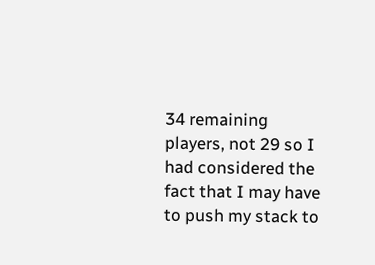34 remaining players, not 29 so I had considered the fact that I may have to push my stack to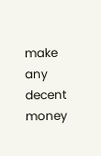make any decent money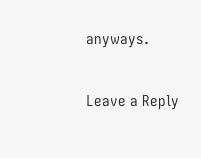anyways.

Leave a Reply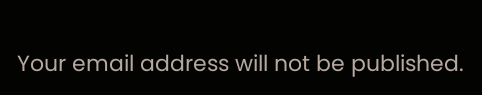Your email address will not be published.